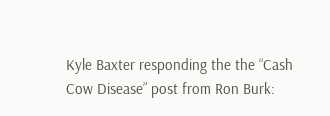Kyle Baxter responding the the “Cash Cow Disease” post from Ron Burk: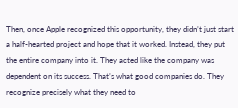Then, once Apple recognized this opportunity, they didn’t just start a half-hearted project and hope that it worked. Instead, they put the entire company into it. They acted like the company was dependent on its success. That’s what good companies do. They recognize precisely what they need to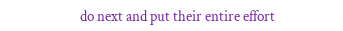do next and put their entire effort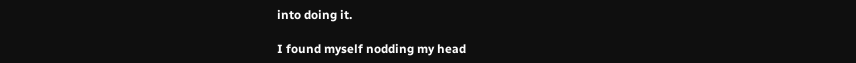into doing it.

I found myself nodding my head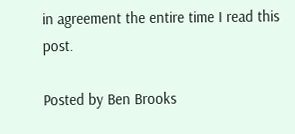in agreement the entire time I read this post.

Posted by Ben Brooks